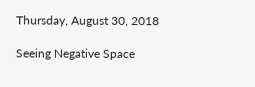Thursday, August 30, 2018

Seeing Negative Space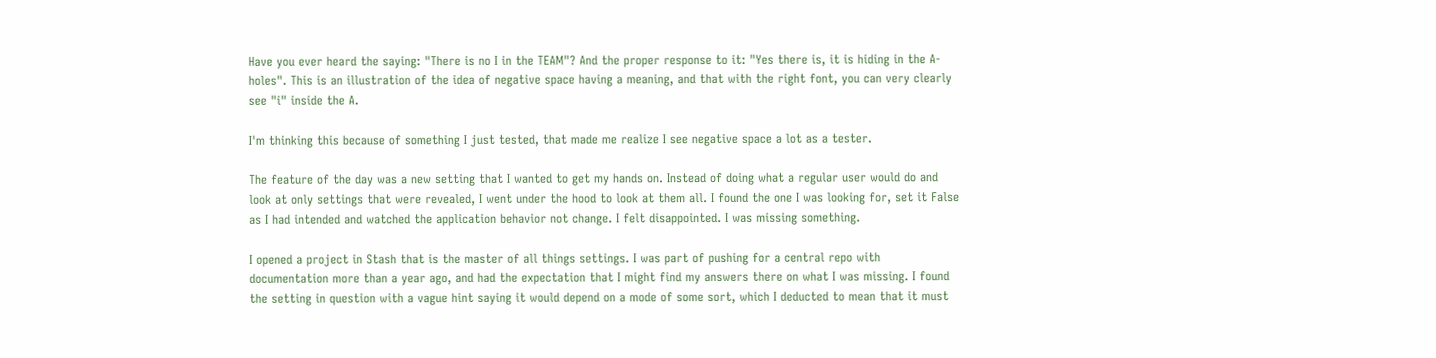Have you ever heard the saying: "There is no I in the TEAM"? And the proper response to it: "Yes there is, it is hiding in the A-holes". This is an illustration of the idea of negative space having a meaning, and that with the right font, you can very clearly see "i" inside the A.

I'm thinking this because of something I just tested, that made me realize I see negative space a lot as a tester.

The feature of the day was a new setting that I wanted to get my hands on. Instead of doing what a regular user would do and look at only settings that were revealed, I went under the hood to look at them all. I found the one I was looking for, set it False as I had intended and watched the application behavior not change. I felt disappointed. I was missing something.

I opened a project in Stash that is the master of all things settings. I was part of pushing for a central repo with documentation more than a year ago, and had the expectation that I might find my answers there on what I was missing. I found the setting in question with a vague hint saying it would depend on a mode of some sort, which I deducted to mean that it must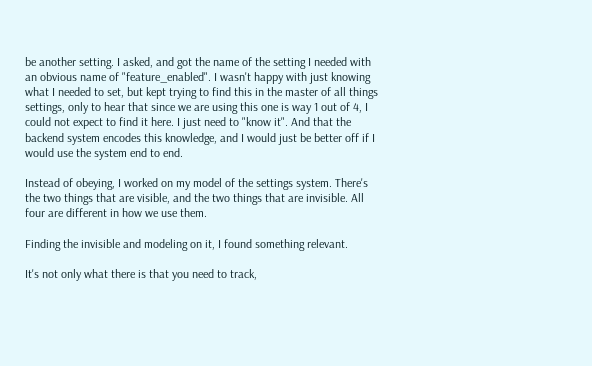be another setting. I asked, and got the name of the setting I needed with an obvious name of "feature_enabled". I wasn't happy with just knowing what I needed to set, but kept trying to find this in the master of all things settings, only to hear that since we are using this one is way 1 out of 4, I could not expect to find it here. I just need to "know it". And that the backend system encodes this knowledge, and I would just be better off if I would use the system end to end.

Instead of obeying, I worked on my model of the settings system. There's the two things that are visible, and the two things that are invisible. All four are different in how we use them.

Finding the invisible and modeling on it, I found something relevant.

It's not only what there is that you need to track,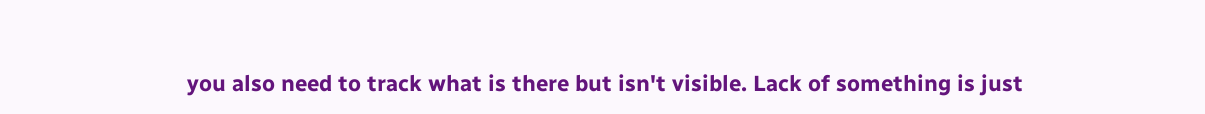you also need to track what is there but isn't visible. Lack of something is just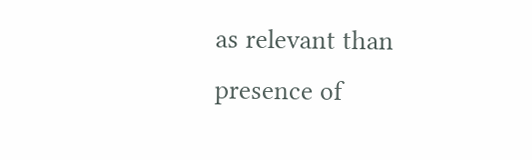as relevant than presence of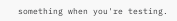something when you're testing.